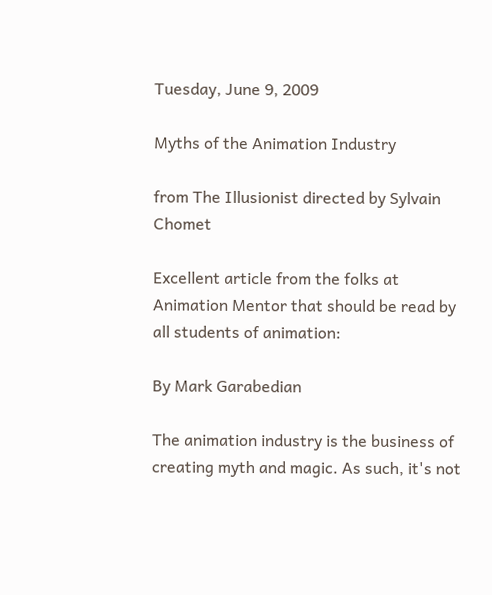Tuesday, June 9, 2009

Myths of the Animation Industry

from The Illusionist directed by Sylvain Chomet

Excellent article from the folks at Animation Mentor that should be read by all students of animation:

By Mark Garabedian

The animation industry is the business of creating myth and magic. As such, it's not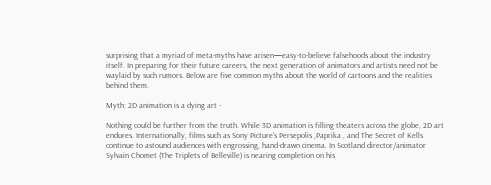surprising that a myriad of meta-myths have arisen—easy-to-believe falsehoods about the industry itself. In preparing for their future careers, the next generation of animators and artists need not be waylaid by such rumors. Below are five common myths about the world of cartoons and the realities behind them.

Myth: 2D animation is a dying art -

Nothing could be further from the truth. While 3D animation is filling theaters across the globe, 2D art endures. Internationally, films such as Sony Picture's Persepolis ,Paprika , and The Secret of Kells continue to astound audiences with engrossing, hand-drawn cinema. In Scotland director/animator Sylvain Chomet (The Triplets of Belleville) is nearing completion on his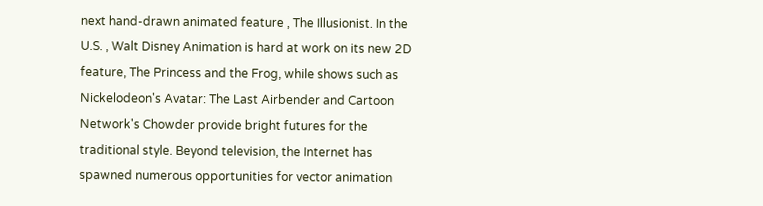next hand-drawn animated feature , The Illusionist. In the U.S. , Walt Disney Animation is hard at work on its new 2D feature, The Princess and the Frog, while shows such as Nickelodeon's Avatar: The Last Airbender and Cartoon Network's Chowder provide bright futures for the traditional style. Beyond television, the Internet has spawned numerous opportunities for vector animation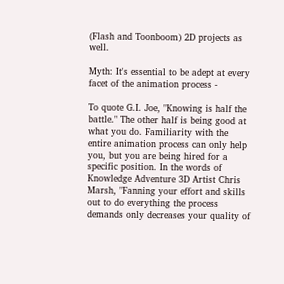(Flash and Toonboom) 2D projects as well.

Myth: It's essential to be adept at every facet of the animation process -

To quote G.I. Joe, "Knowing is half the battle." The other half is being good at what you do. Familiarity with the entire animation process can only help you, but you are being hired for a specific position. In the words of Knowledge Adventure 3D Artist Chris Marsh, "Fanning your effort and skills out to do everything the process demands only decreases your quality of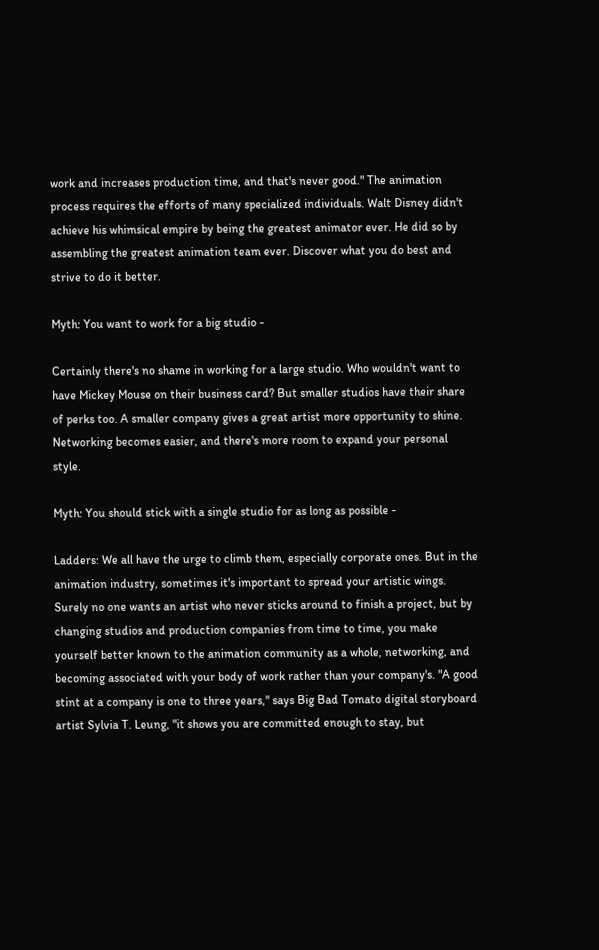work and increases production time, and that's never good." The animation process requires the efforts of many specialized individuals. Walt Disney didn't achieve his whimsical empire by being the greatest animator ever. He did so by assembling the greatest animation team ever. Discover what you do best and strive to do it better.

Myth: You want to work for a big studio -

Certainly there's no shame in working for a large studio. Who wouldn't want to have Mickey Mouse on their business card? But smaller studios have their share of perks too. A smaller company gives a great artist more opportunity to shine. Networking becomes easier, and there's more room to expand your personal style.

Myth: You should stick with a single studio for as long as possible -

Ladders: We all have the urge to climb them, especially corporate ones. But in the animation industry, sometimes it's important to spread your artistic wings. Surely no one wants an artist who never sticks around to finish a project, but by changing studios and production companies from time to time, you make yourself better known to the animation community as a whole, networking, and becoming associated with your body of work rather than your company's. "A good stint at a company is one to three years," says Big Bad Tomato digital storyboard artist Sylvia T. Leung, "it shows you are committed enough to stay, but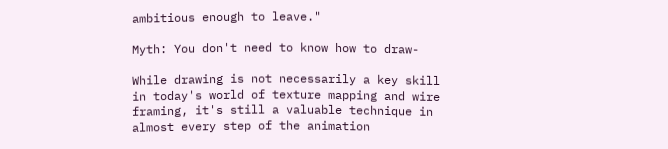ambitious enough to leave."

Myth: You don't need to know how to draw-

While drawing is not necessarily a key skill in today's world of texture mapping and wire framing, it's still a valuable technique in almost every step of the animation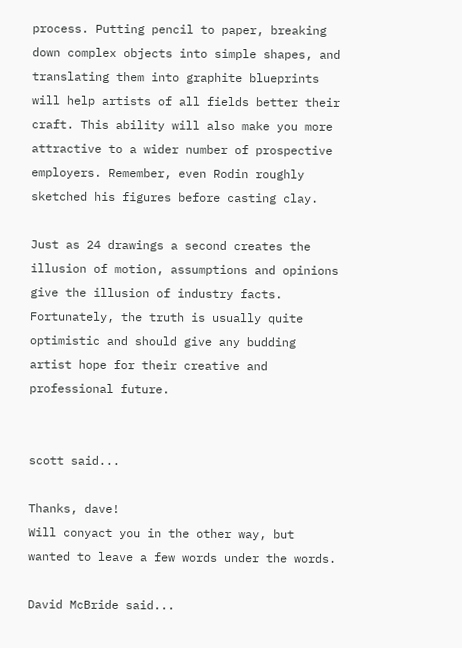process. Putting pencil to paper, breaking down complex objects into simple shapes, and translating them into graphite blueprints will help artists of all fields better their craft. This ability will also make you more attractive to a wider number of prospective employers. Remember, even Rodin roughly sketched his figures before casting clay.

Just as 24 drawings a second creates the illusion of motion, assumptions and opinions give the illusion of industry facts. Fortunately, the truth is usually quite optimistic and should give any budding artist hope for their creative and professional future.


scott said...

Thanks, dave!
Will conyact you in the other way, but wanted to leave a few words under the words.

David McBride said...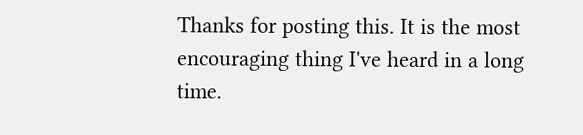Thanks for posting this. It is the most encouraging thing I've heard in a long time.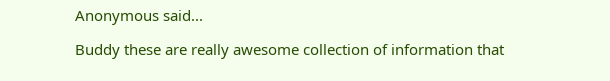Anonymous said...

Buddy these are really awesome collection of information that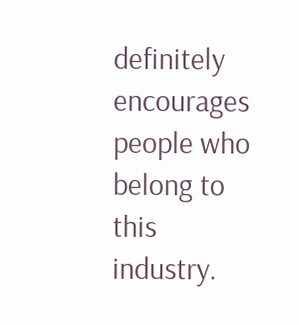definitely encourages people who belong to this industry.